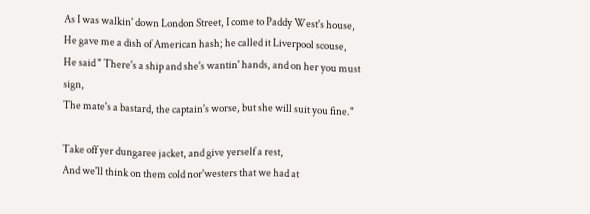As I was walkin' down London Street, I come to Paddy West's house,
He gave me a dish of American hash; he called it Liverpool scouse,
He said " There's a ship and she's wantin' hands, and on her you must sign,
The mate's a bastard, the captain's worse, but she will suit you fine."

Take off yer dungaree jacket, and give yerself a rest,
And we'll think on them cold nor'westers that we had at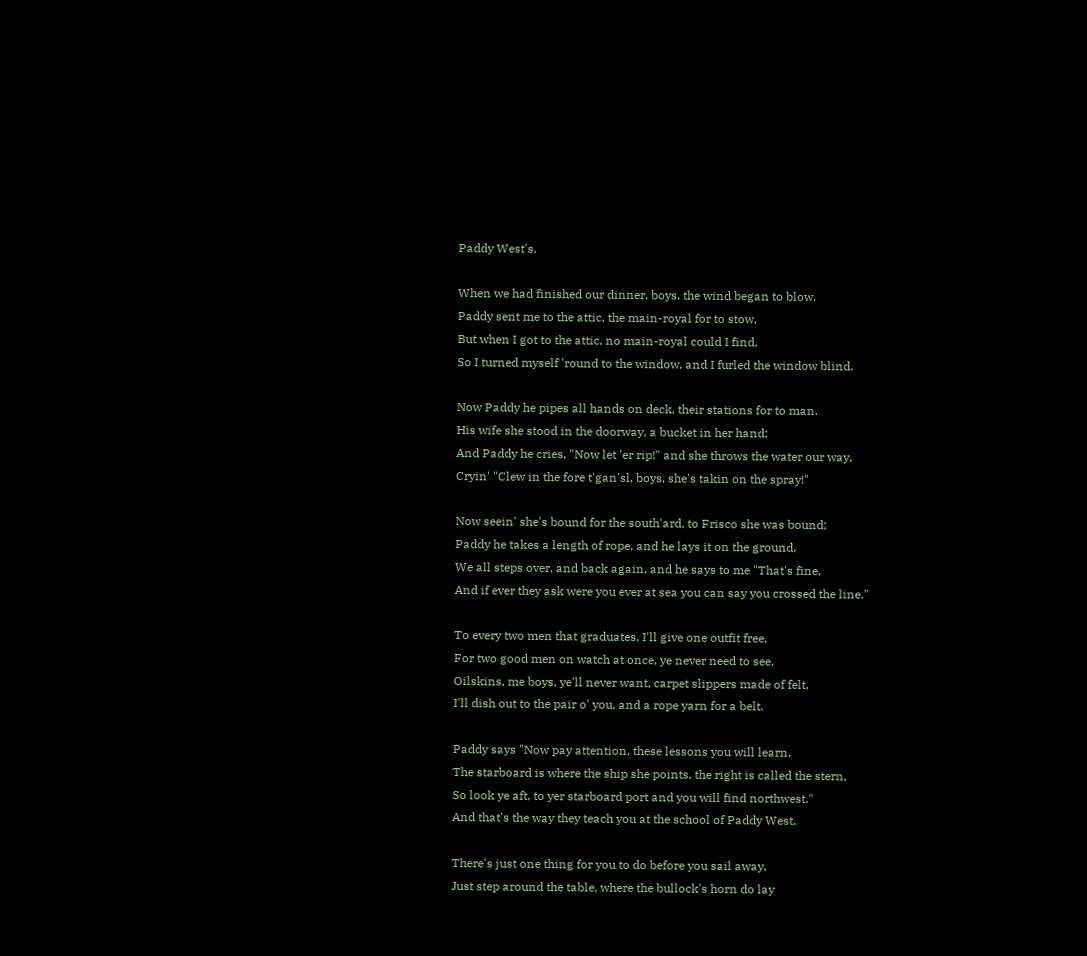Paddy West's.

When we had finished our dinner, boys, the wind began to blow.
Paddy sent me to the attic, the main-royal for to stow,
But when I got to the attic, no main-royal could I find,
So I turned myself 'round to the window, and I furled the window blind.

Now Paddy he pipes all hands on deck, their stations for to man.
His wife she stood in the doorway, a bucket in her hand;
And Paddy he cries, "Now let 'er rip!" and she throws the water our way,
Cryin' "Clew in the fore t'gan'sl, boys, she's takin on the spray!"

Now seein' she's bound for the south'ard, to Frisco she was bound;
Paddy he takes a length of rope, and he lays it on the ground,
We all steps over, and back again, and he says to me "That's fine,
And if ever they ask were you ever at sea you can say you crossed the line."

To every two men that graduates, I'll give one outfit free,
For two good men on watch at once, ye never need to see,
Oilskins, me boys, ye'll never want, carpet slippers made of felt,
I'll dish out to the pair o' you, and a rope yarn for a belt.

Paddy says "Now pay attention, these lessons you will learn.
The starboard is where the ship she points, the right is called the stern,
So look ye aft, to yer starboard port and you will find northwest."
And that's the way they teach you at the school of Paddy West.

There's just one thing for you to do before you sail away,
Just step around the table, where the bullock's horn do lay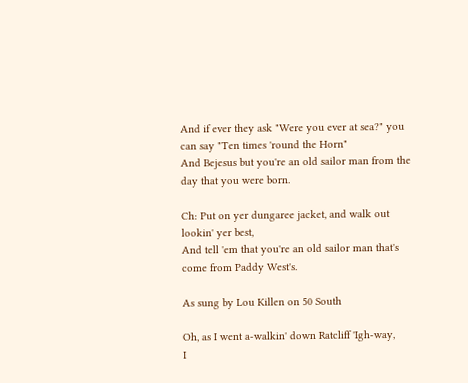And if ever they ask "Were you ever at sea?" you can say "Ten times 'round the Horn"
And Bejesus but you're an old sailor man from the day that you were born.

Ch: Put on yer dungaree jacket, and walk out lookin' yer best,
And tell 'em that you're an old sailor man that's come from Paddy West's.

As sung by Lou Killen on 50 South

Oh, as I went a-walkin' down Ratcliff 'Igh-way,
I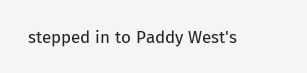stepped in to Paddy West's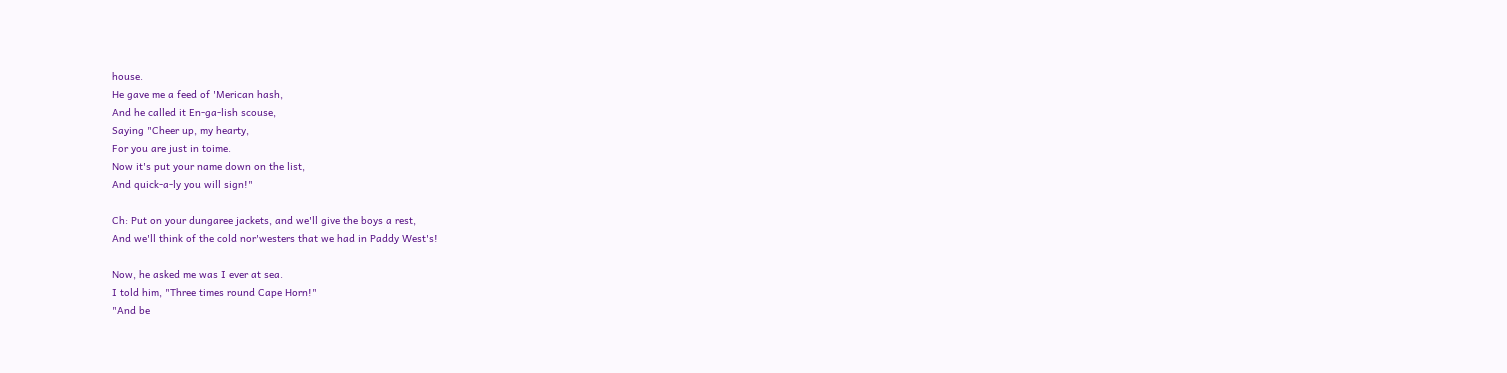house.
He gave me a feed of 'Merican hash,
And he called it En-ga-lish scouse,
Saying "Cheer up, my hearty,
For you are just in toime.
Now it's put your name down on the list,
And quick-a-ly you will sign!"

Ch: Put on your dungaree jackets, and we'll give the boys a rest,
And we'll think of the cold nor'westers that we had in Paddy West's!

Now, he asked me was I ever at sea.
I told him, "Three times round Cape Horn!"
"And be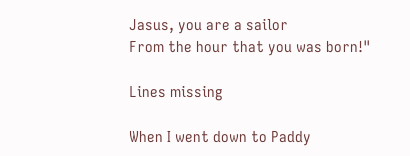Jasus, you are a sailor
From the hour that you was born!"

Lines missing

When I went down to Paddy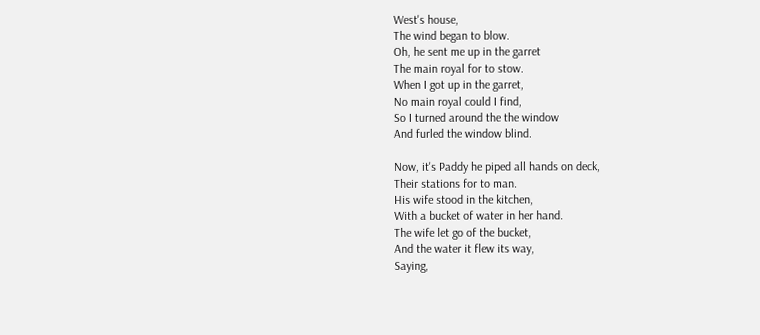West's house,
The wind began to blow.
Oh, he sent me up in the garret
The main royal for to stow.
When I got up in the garret,
No main royal could I find,
So I turned around the the window
And furled the window blind.

Now, it's Paddy he piped all hands on deck,
Their stations for to man.
His wife stood in the kitchen,
With a bucket of water in her hand.
The wife let go of the bucket,
And the water it flew its way,
Saying,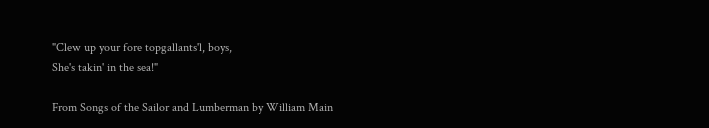"Clew up your fore topgallants'l, boys,
She's takin' in the sea!"

From Songs of the Sailor and Lumberman by William Main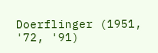Doerflinger (1951, '72, '91)